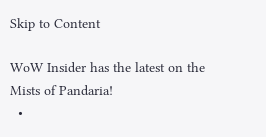Skip to Content

WoW Insider has the latest on the Mists of Pandaria!
  •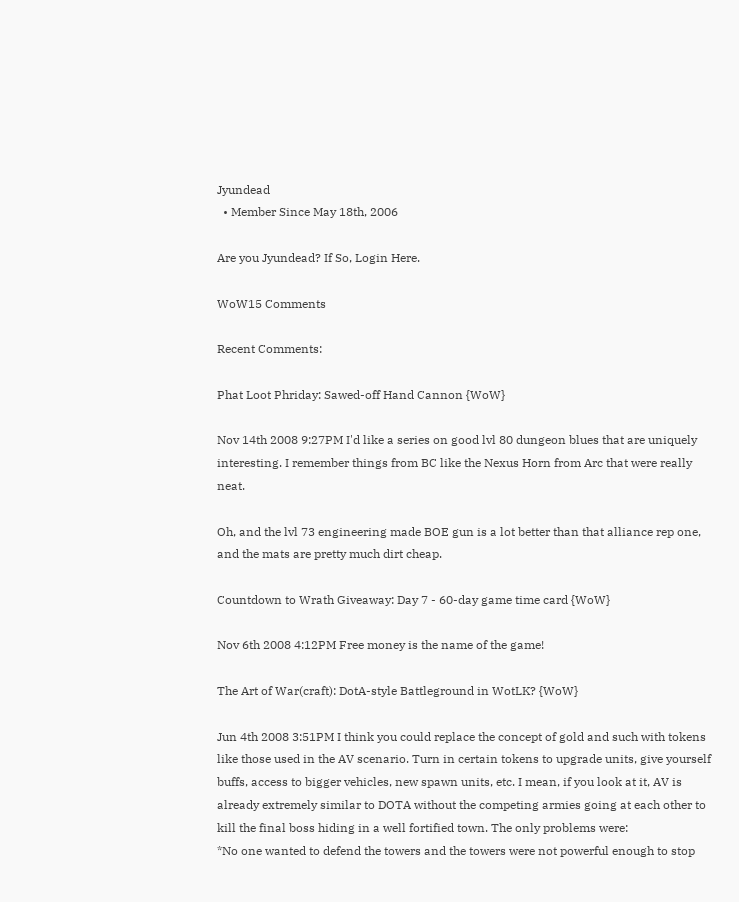Jyundead
  • Member Since May 18th, 2006

Are you Jyundead? If So, Login Here.

WoW15 Comments

Recent Comments:

Phat Loot Phriday: Sawed-off Hand Cannon {WoW}

Nov 14th 2008 9:27PM I'd like a series on good lvl 80 dungeon blues that are uniquely interesting. I remember things from BC like the Nexus Horn from Arc that were really neat.

Oh, and the lvl 73 engineering made BOE gun is a lot better than that alliance rep one, and the mats are pretty much dirt cheap.

Countdown to Wrath Giveaway: Day 7 - 60-day game time card {WoW}

Nov 6th 2008 4:12PM Free money is the name of the game!

The Art of War(craft): DotA-style Battleground in WotLK? {WoW}

Jun 4th 2008 3:51PM I think you could replace the concept of gold and such with tokens like those used in the AV scenario. Turn in certain tokens to upgrade units, give yourself buffs, access to bigger vehicles, new spawn units, etc. I mean, if you look at it, AV is already extremely similar to DOTA without the competing armies going at each other to kill the final boss hiding in a well fortified town. The only problems were:
*No one wanted to defend the towers and the towers were not powerful enough to stop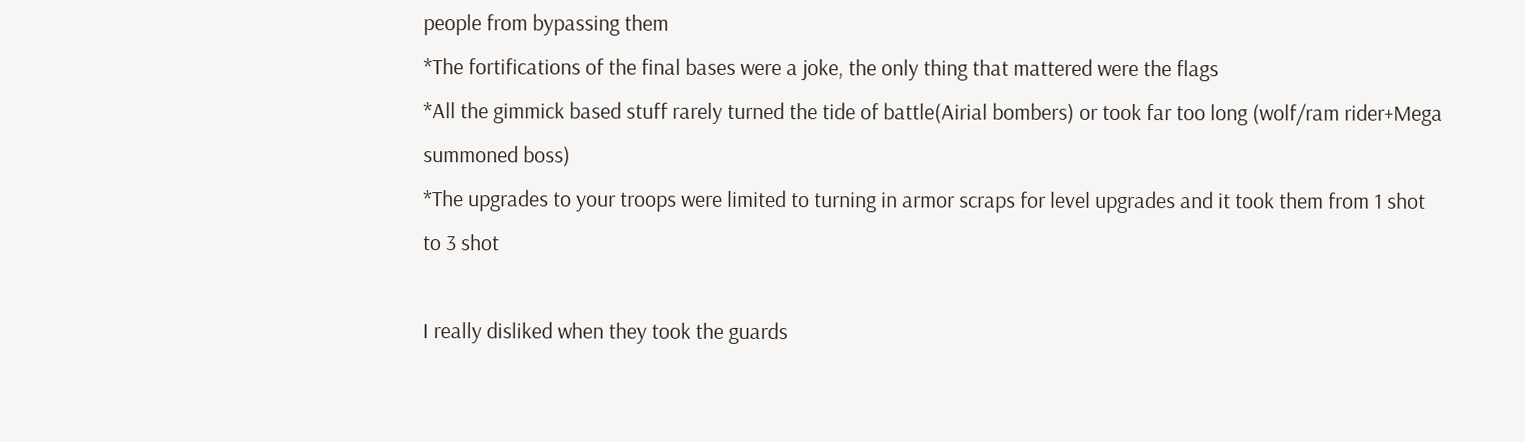people from bypassing them
*The fortifications of the final bases were a joke, the only thing that mattered were the flags
*All the gimmick based stuff rarely turned the tide of battle(Airial bombers) or took far too long (wolf/ram rider+Mega summoned boss)
*The upgrades to your troops were limited to turning in armor scraps for level upgrades and it took them from 1 shot to 3 shot

I really disliked when they took the guards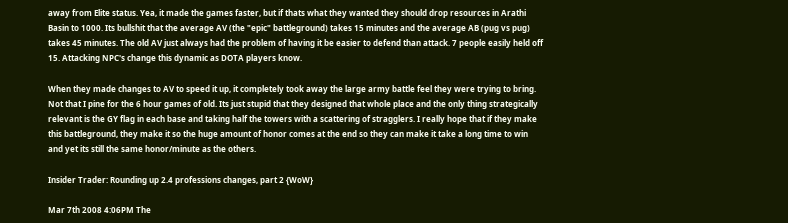away from Elite status. Yea, it made the games faster, but if thats what they wanted they should drop resources in Arathi Basin to 1000. Its bullshit that the average AV (the "epic" battleground) takes 15 minutes and the average AB (pug vs pug) takes 45 minutes. The old AV just always had the problem of having it be easier to defend than attack. 7 people easily held off 15. Attacking NPC's change this dynamic as DOTA players know.

When they made changes to AV to speed it up, it completely took away the large army battle feel they were trying to bring. Not that I pine for the 6 hour games of old. Its just stupid that they designed that whole place and the only thing strategically relevant is the GY flag in each base and taking half the towers with a scattering of stragglers. I really hope that if they make this battleground, they make it so the huge amount of honor comes at the end so they can make it take a long time to win and yet its still the same honor/minute as the others.

Insider Trader: Rounding up 2.4 professions changes, part 2 {WoW}

Mar 7th 2008 4:06PM The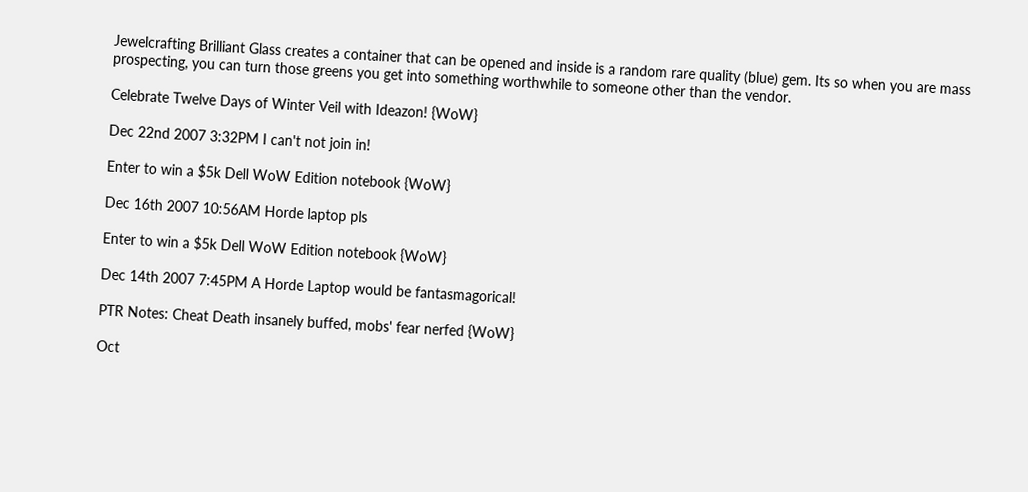Jewelcrafting Brilliant Glass creates a container that can be opened and inside is a random rare quality (blue) gem. Its so when you are mass prospecting, you can turn those greens you get into something worthwhile to someone other than the vendor.

Celebrate Twelve Days of Winter Veil with Ideazon! {WoW}

Dec 22nd 2007 3:32PM I can't not join in!

Enter to win a $5k Dell WoW Edition notebook {WoW}

Dec 16th 2007 10:56AM Horde laptop pls

Enter to win a $5k Dell WoW Edition notebook {WoW}

Dec 14th 2007 7:45PM A Horde Laptop would be fantasmagorical!

PTR Notes: Cheat Death insanely buffed, mobs' fear nerfed {WoW}

Oct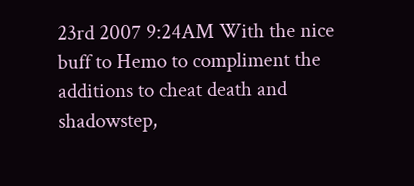23rd 2007 9:24AM With the nice buff to Hemo to compliment the additions to cheat death and shadowstep,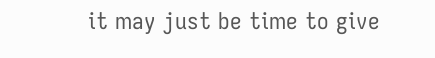it may just be time to give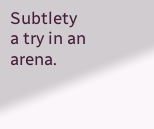Subtlety a try in an arena.